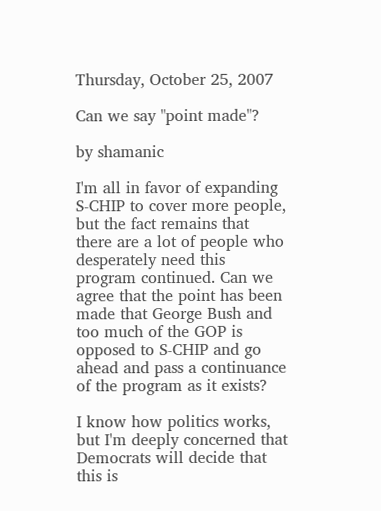Thursday, October 25, 2007

Can we say "point made"?

by shamanic

I'm all in favor of expanding S-CHIP to cover more people, but the fact remains that there are a lot of people who desperately need this program continued. Can we agree that the point has been made that George Bush and too much of the GOP is opposed to S-CHIP and go ahead and pass a continuance of the program as it exists?

I know how politics works, but I'm deeply concerned that Democrats will decide that this is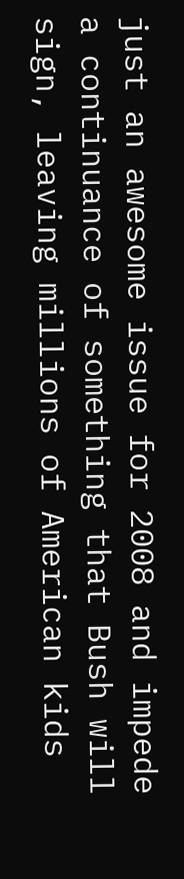just an awesome issue for 2008 and impede a continuance of something that Bush will sign, leaving millions of American kids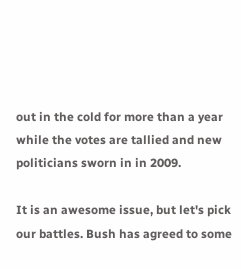out in the cold for more than a year while the votes are tallied and new politicians sworn in in 2009.

It is an awesome issue, but let's pick our battles. Bush has agreed to some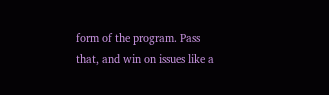form of the program. Pass that, and win on issues like a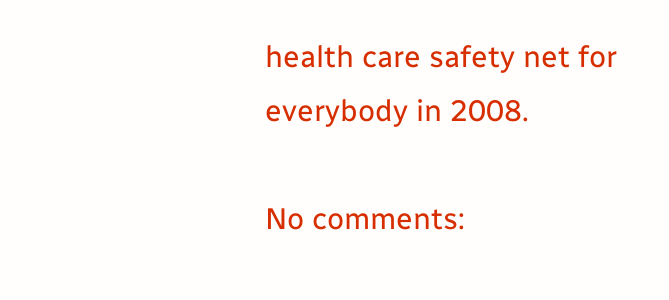health care safety net for everybody in 2008.

No comments: